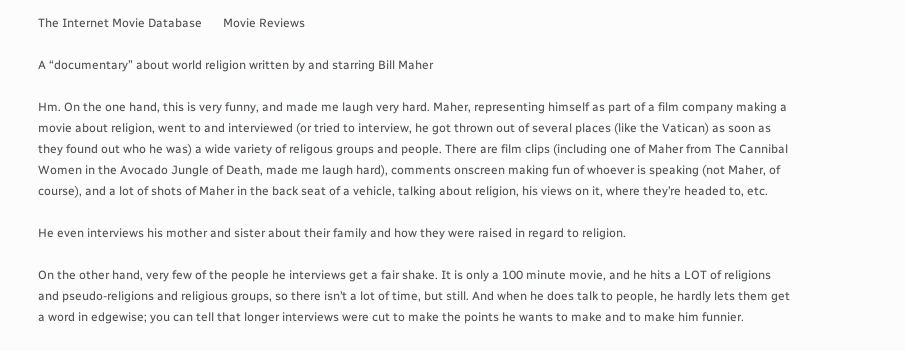The Internet Movie Database       Movie Reviews

A “documentary” about world religion written by and starring Bill Maher

Hm. On the one hand, this is very funny, and made me laugh very hard. Maher, representing himself as part of a film company making a movie about religion, went to and interviewed (or tried to interview, he got thrown out of several places (like the Vatican) as soon as they found out who he was) a wide variety of religous groups and people. There are film clips (including one of Maher from The Cannibal Women in the Avocado Jungle of Death, made me laugh hard), comments onscreen making fun of whoever is speaking (not Maher, of course), and a lot of shots of Maher in the back seat of a vehicle, talking about religion, his views on it, where they’re headed to, etc.

He even interviews his mother and sister about their family and how they were raised in regard to religion.

On the other hand, very few of the people he interviews get a fair shake. It is only a 100 minute movie, and he hits a LOT of religions and pseudo-religions and religious groups, so there isn’t a lot of time, but still. And when he does talk to people, he hardly lets them get a word in edgewise; you can tell that longer interviews were cut to make the points he wants to make and to make him funnier.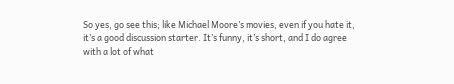So yes, go see this; like Michael Moore’s movies, even if you hate it, it’s a good discussion starter. It’s funny, it’s short, and I do agree with a lot of what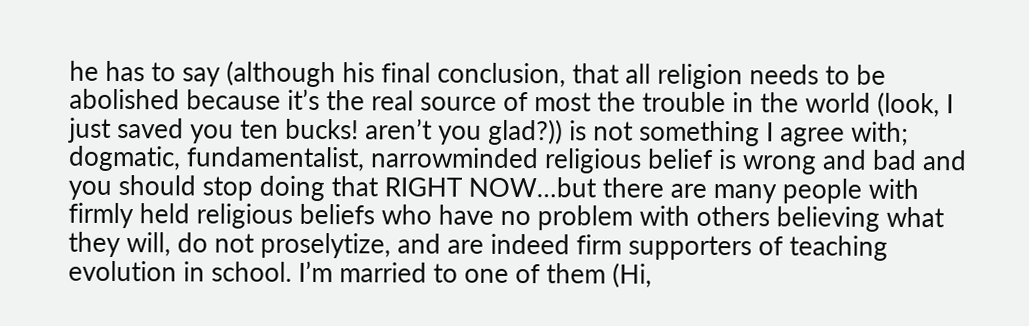he has to say (although his final conclusion, that all religion needs to be abolished because it’s the real source of most the trouble in the world (look, I just saved you ten bucks! aren’t you glad?)) is not something I agree with; dogmatic, fundamentalist, narrowminded religious belief is wrong and bad and you should stop doing that RIGHT NOW…but there are many people with firmly held religious beliefs who have no problem with others believing what they will, do not proselytize, and are indeed firm supporters of teaching evolution in school. I’m married to one of them (Hi,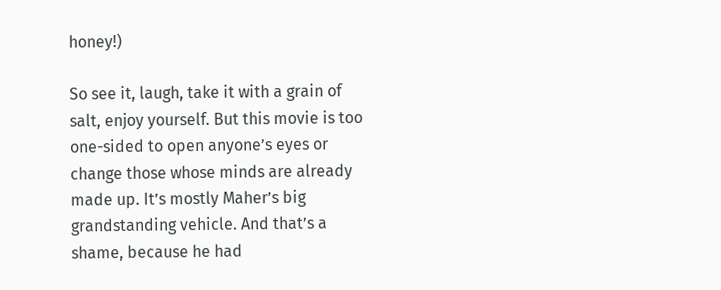honey!)

So see it, laugh, take it with a grain of salt, enjoy yourself. But this movie is too one-sided to open anyone’s eyes or change those whose minds are already made up. It’s mostly Maher’s big grandstanding vehicle. And that’s a shame, because he had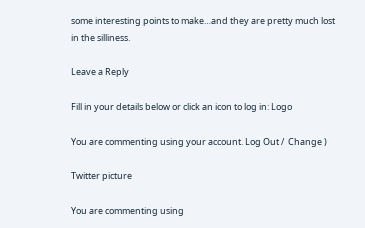some interesting points to make…and they are pretty much lost in the silliness.

Leave a Reply

Fill in your details below or click an icon to log in: Logo

You are commenting using your account. Log Out /  Change )

Twitter picture

You are commenting using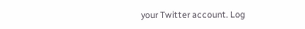your Twitter account. Log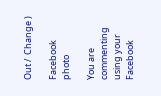Out /  Change )

Facebook photo

You are commenting using your Facebook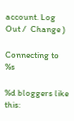account. Log Out /  Change )

Connecting to %s

%d bloggers like this: